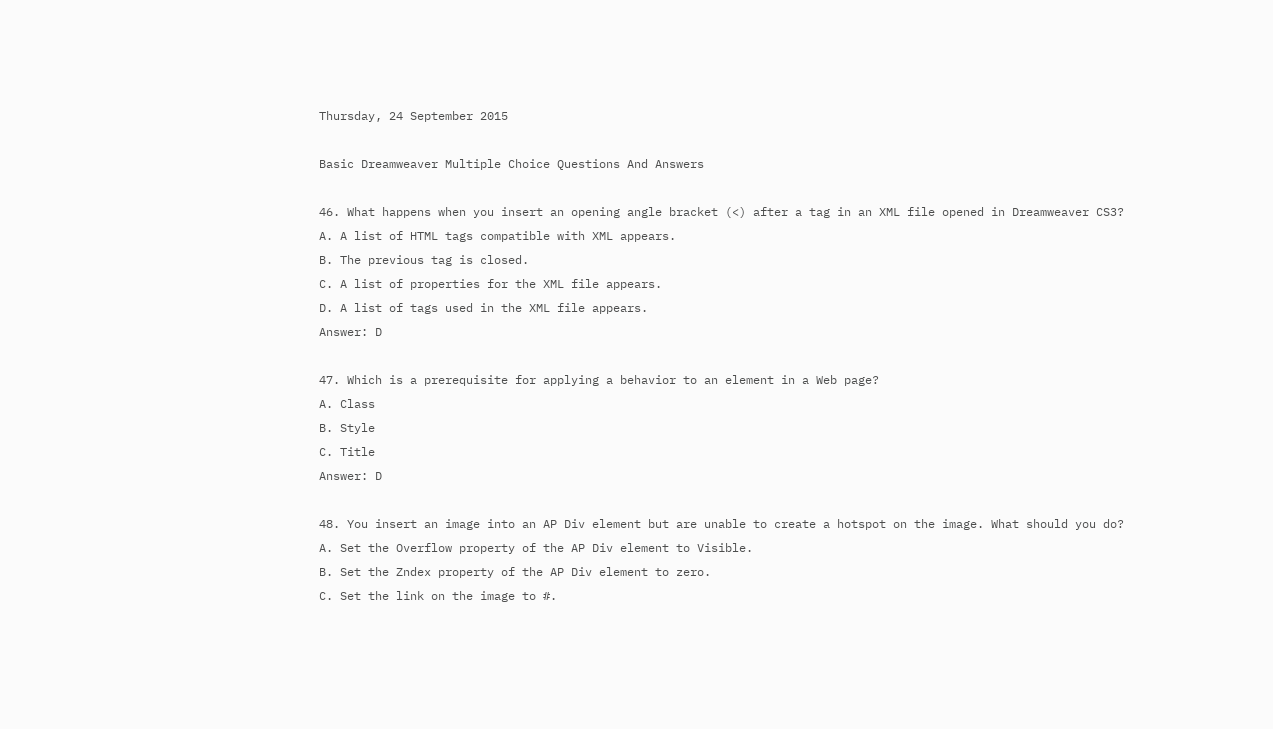Thursday, 24 September 2015

Basic Dreamweaver Multiple Choice Questions And Answers

46. What happens when you insert an opening angle bracket (<) after a tag in an XML file opened in Dreamweaver CS3?
A. A list of HTML tags compatible with XML appears.
B. The previous tag is closed.
C. A list of properties for the XML file appears.
D. A list of tags used in the XML file appears.
Answer: D

47. Which is a prerequisite for applying a behavior to an element in a Web page?
A. Class
B. Style
C. Title
Answer: D

48. You insert an image into an AP Div element but are unable to create a hotspot on the image. What should you do?
A. Set the Overflow property of the AP Div element to Visible.
B. Set the Zndex property of the AP Div element to zero.
C. Set the link on the image to #.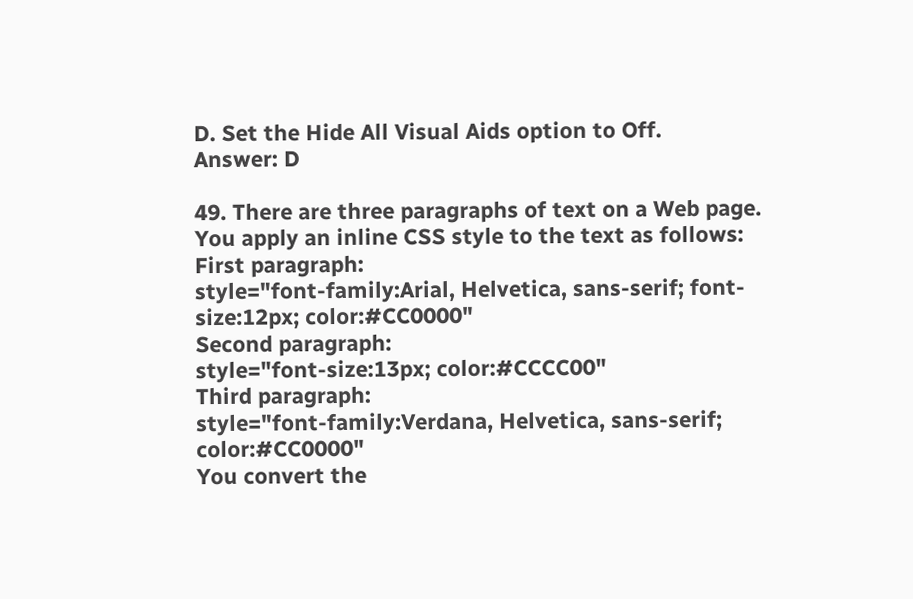D. Set the Hide All Visual Aids option to Off.
Answer: D

49. There are three paragraphs of text on a Web page. You apply an inline CSS style to the text as follows:
First paragraph:
style="font-family:Arial, Helvetica, sans-serif; font-size:12px; color:#CC0000"
Second paragraph:
style="font-size:13px; color:#CCCC00"
Third paragraph:
style="font-family:Verdana, Helvetica, sans-serif; color:#CC0000"
You convert the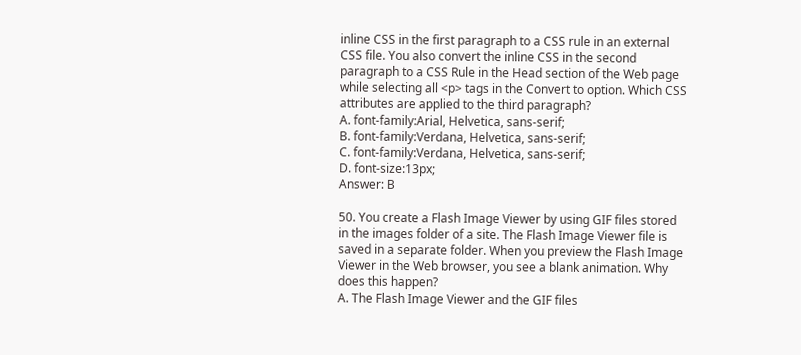inline CSS in the first paragraph to a CSS rule in an external CSS file. You also convert the inline CSS in the second paragraph to a CSS Rule in the Head section of the Web page while selecting all <p> tags in the Convert to option. Which CSS attributes are applied to the third paragraph?
A. font-family:Arial, Helvetica, sans-serif;
B. font-family:Verdana, Helvetica, sans-serif;
C. font-family:Verdana, Helvetica, sans-serif;
D. font-size:13px;
Answer: B

50. You create a Flash Image Viewer by using GIF files stored in the images folder of a site. The Flash Image Viewer file is saved in a separate folder. When you preview the Flash Image Viewer in the Web browser, you see a blank animation. Why does this happen?
A. The Flash Image Viewer and the GIF files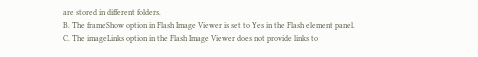are stored in different folders.
B. The frameShow option in Flash Image Viewer is set to Yes in the Flash element panel.
C. The imageLinks option in the Flash Image Viewer does not provide links to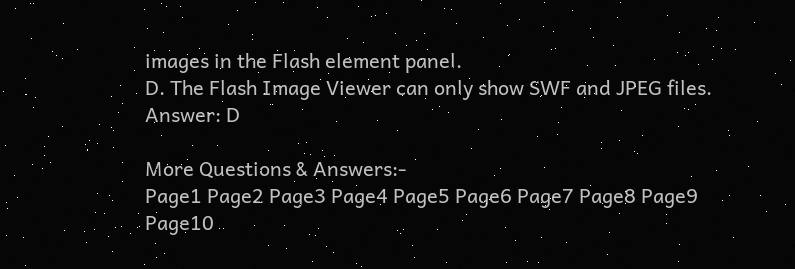images in the Flash element panel.
D. The Flash Image Viewer can only show SWF and JPEG files.
Answer: D

More Questions & Answers:-
Page1 Page2 Page3 Page4 Page5 Page6 Page7 Page8 Page9
Page10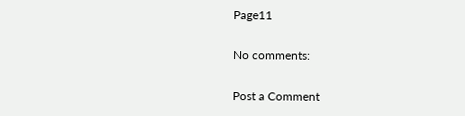Page11

No comments:

Post a Comment